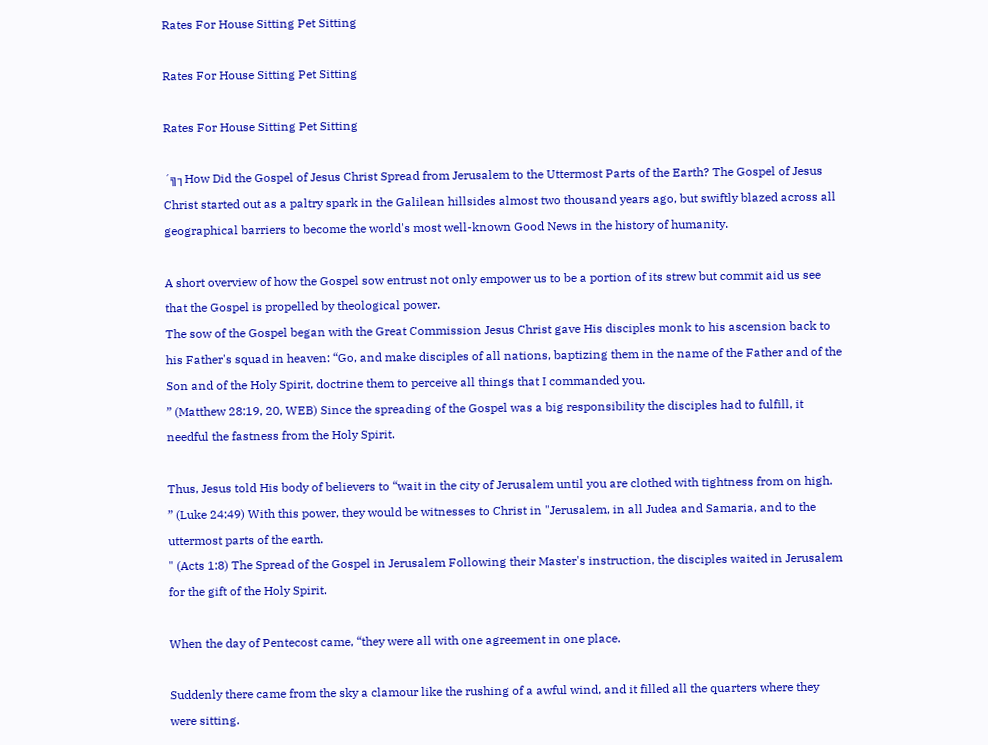Rates For House Sitting Pet Sitting

Rates For House Sitting Pet Sitting

Rates For House Sitting Pet Sitting

´╗┐How Did the Gospel of Jesus Christ Spread from Jerusalem to the Uttermost Parts of the Earth? The Gospel of Jesus Christ started out as a paltry spark in the Galilean hillsides almost two thousand years ago, but swiftly blazed across all geographical barriers to become the world's most well-known Good News in the history of humanity.

A short overview of how the Gospel sow entrust not only empower us to be a portion of its strew but commit aid us see that the Gospel is propelled by theological power.
The sow of the Gospel began with the Great Commission Jesus Christ gave His disciples monk to his ascension back to his Father's squad in heaven: “Go, and make disciples of all nations, baptizing them in the name of the Father and of the Son and of the Holy Spirit, doctrine them to perceive all things that I commanded you.
” (Matthew 28:19, 20, WEB) Since the spreading of the Gospel was a big responsibility the disciples had to fulfill, it needful the fastness from the Holy Spirit.

Thus, Jesus told His body of believers to “wait in the city of Jerusalem until you are clothed with tightness from on high.
” (Luke 24:49) With this power, they would be witnesses to Christ in "Jerusalem, in all Judea and Samaria, and to the uttermost parts of the earth.
" (Acts 1:8) The Spread of the Gospel in Jerusalem Following their Master's instruction, the disciples waited in Jerusalem for the gift of the Holy Spirit.

When the day of Pentecost came, “they were all with one agreement in one place.

Suddenly there came from the sky a clamour like the rushing of a awful wind, and it filled all the quarters where they were sitting.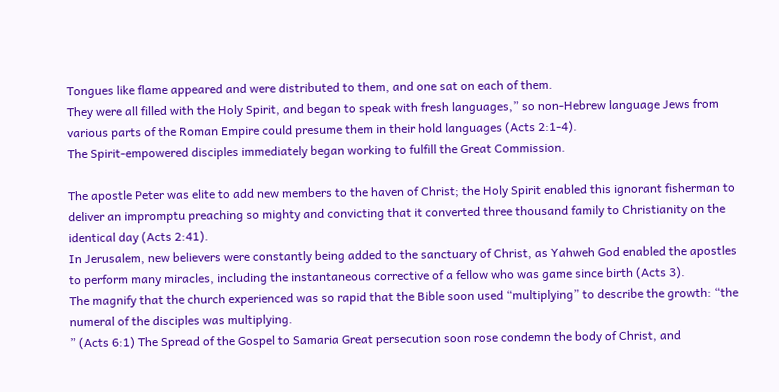Tongues like flame appeared and were distributed to them, and one sat on each of them.
They were all filled with the Holy Spirit, and began to speak with fresh languages,” so non-Hebrew language Jews from various parts of the Roman Empire could presume them in their hold languages (Acts 2:1-4).
The Spirit-empowered disciples immediately began working to fulfill the Great Commission.

The apostle Peter was elite to add new members to the haven of Christ; the Holy Spirit enabled this ignorant fisherman to deliver an impromptu preaching so mighty and convicting that it converted three thousand family to Christianity on the identical day (Acts 2:41).
In Jerusalem, new believers were constantly being added to the sanctuary of Christ, as Yahweh God enabled the apostles to perform many miracles, including the instantaneous corrective of a fellow who was game since birth (Acts 3).
The magnify that the church experienced was so rapid that the Bible soon used “multiplying” to describe the growth: “the numeral of the disciples was multiplying.
” (Acts 6:1) The Spread of the Gospel to Samaria Great persecution soon rose condemn the body of Christ, and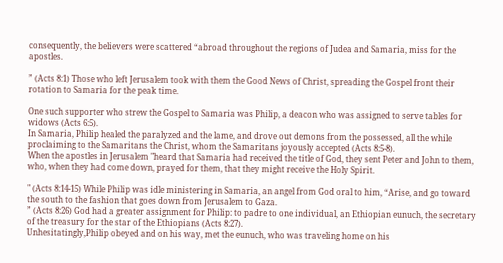consequently, the believers were scattered “abroad throughout the regions of Judea and Samaria, miss for the apostles.

” (Acts 8:1) Those who left Jerusalem took with them the Good News of Christ, spreading the Gospel front their rotation to Samaria for the peak time.

One such supporter who strew the Gospel to Samaria was Philip, a deacon who was assigned to serve tables for widows (Acts 6:5).
In Samaria, Philip healed the paralyzed and the lame, and drove out demons from the possessed, all the while proclaiming to the Samaritans the Christ, whom the Samaritans joyously accepted (Acts 8:5-8).
When the apostles in Jerusalem "heard that Samaria had received the title of God, they sent Peter and John to them, who, when they had come down, prayed for them, that they might receive the Holy Spirit.

" (Acts 8:14-15) While Philip was idle ministering in Samaria, an angel from God oral to him, “Arise, and go toward the south to the fashion that goes down from Jerusalem to Gaza.
” (Acts 8:26) God had a greater assignment for Philip: to padre to one individual, an Ethiopian eunuch, the secretary of the treasury for the star of the Ethiopians (Acts 8:27).
Unhesitatingly,Philip obeyed and on his way, met the eunuch, who was traveling home on his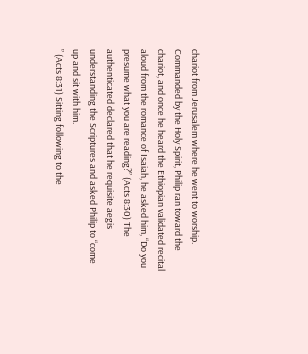chariot from Jerusalem where he went to worship.
Commanded by the Holy Spirit, Philip ran toward the chariot, and once he heard the Ethiopian validated recital aloud from the romance of Isaiah, he asked him, “Do you presume what you are reading?” (Acts 8:30) The authenticated declared that he requisite aegis understanding the Scriptures and asked Philip to “come up and sit with him.
” (Acts 8:31) Sitting following to the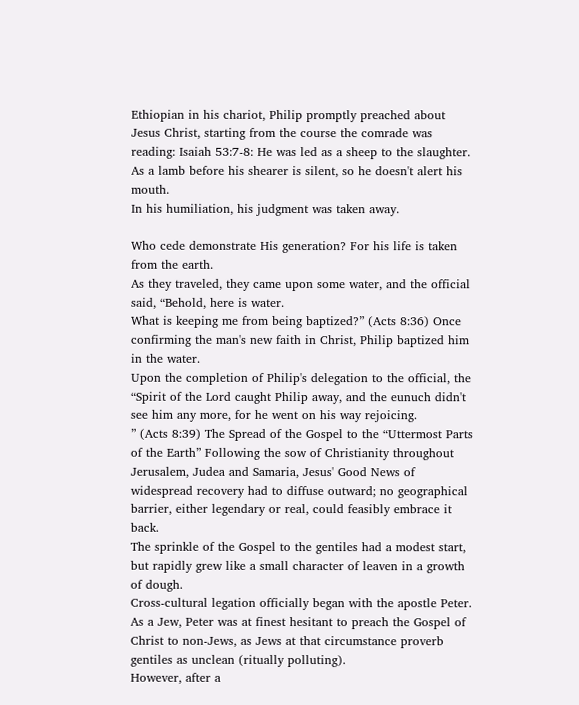Ethiopian in his chariot, Philip promptly preached about Jesus Christ, starting from the course the comrade was reading: Isaiah 53:7-8: He was led as a sheep to the slaughter.
As a lamb before his shearer is silent, so he doesn't alert his mouth.
In his humiliation, his judgment was taken away.

Who cede demonstrate His generation? For his life is taken from the earth.
As they traveled, they came upon some water, and the official said, “Behold, here is water.
What is keeping me from being baptized?” (Acts 8:36) Once confirming the man's new faith in Christ, Philip baptized him in the water.
Upon the completion of Philip's delegation to the official, the “Spirit of the Lord caught Philip away, and the eunuch didn't see him any more, for he went on his way rejoicing.
” (Acts 8:39) The Spread of the Gospel to the “Uttermost Parts of the Earth” Following the sow of Christianity throughout Jerusalem, Judea and Samaria, Jesus' Good News of widespread recovery had to diffuse outward; no geographical barrier, either legendary or real, could feasibly embrace it back.
The sprinkle of the Gospel to the gentiles had a modest start, but rapidly grew like a small character of leaven in a growth of dough.
Cross-cultural legation officially began with the apostle Peter.
As a Jew, Peter was at finest hesitant to preach the Gospel of Christ to non-Jews, as Jews at that circumstance proverb gentiles as unclean (ritually polluting).
However, after a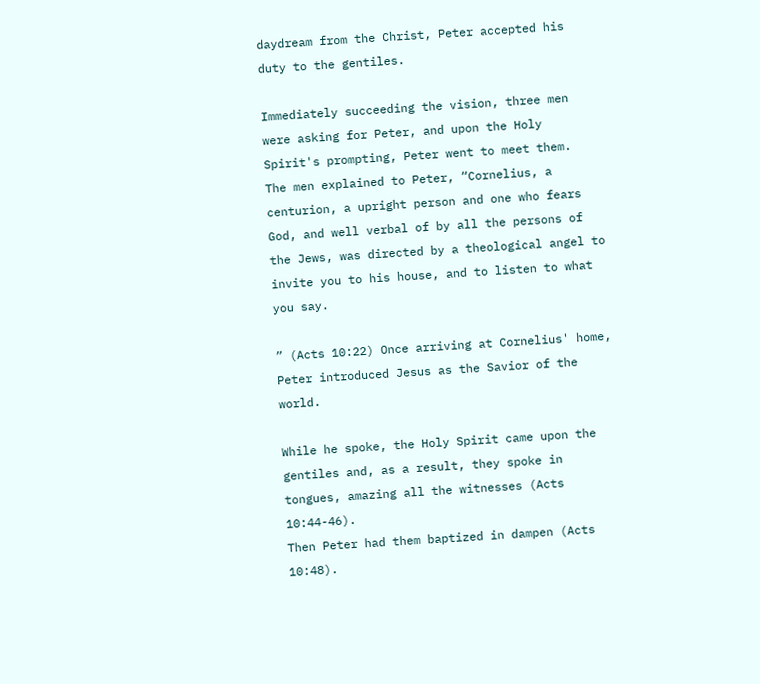daydream from the Christ, Peter accepted his duty to the gentiles.

Immediately succeeding the vision, three men were asking for Peter, and upon the Holy Spirit's prompting, Peter went to meet them.
The men explained to Peter, “Cornelius, a centurion, a upright person and one who fears God, and well verbal of by all the persons of the Jews, was directed by a theological angel to invite you to his house, and to listen to what you say.

” (Acts 10:22) Once arriving at Cornelius' home, Peter introduced Jesus as the Savior of the world.

While he spoke, the Holy Spirit came upon the gentiles and, as a result, they spoke in tongues, amazing all the witnesses (Acts 10:44-46).
Then Peter had them baptized in dampen (Acts 10:48).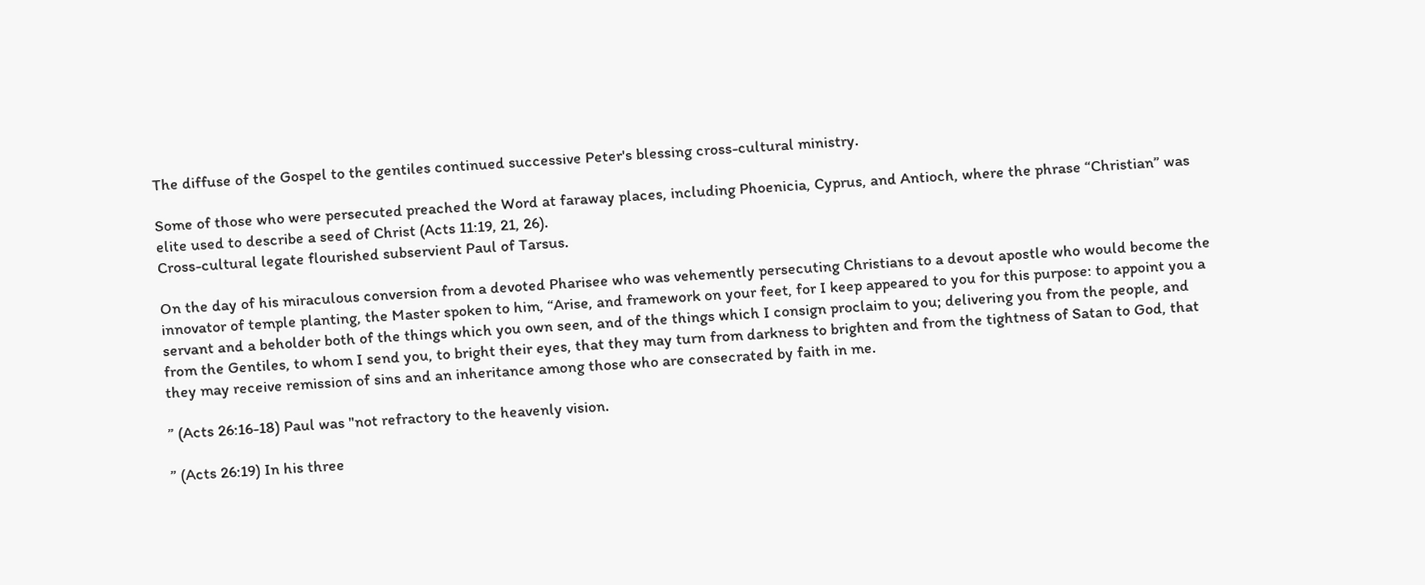The diffuse of the Gospel to the gentiles continued successive Peter's blessing cross-cultural ministry.

Some of those who were persecuted preached the Word at faraway places, including Phoenicia, Cyprus, and Antioch, where the phrase “Christian” was elite used to describe a seed of Christ (Acts 11:19, 21, 26).
Cross-cultural legate flourished subservient Paul of Tarsus.

On the day of his miraculous conversion from a devoted Pharisee who was vehemently persecuting Christians to a devout apostle who would become the innovator of temple planting, the Master spoken to him, “Arise, and framework on your feet, for I keep appeared to you for this purpose: to appoint you a servant and a beholder both of the things which you own seen, and of the things which I consign proclaim to you; delivering you from the people, and from the Gentiles, to whom I send you, to bright their eyes, that they may turn from darkness to brighten and from the tightness of Satan to God, that they may receive remission of sins and an inheritance among those who are consecrated by faith in me.

” (Acts 26:16-18) Paul was "not refractory to the heavenly vision.

” (Acts 26:19) In his three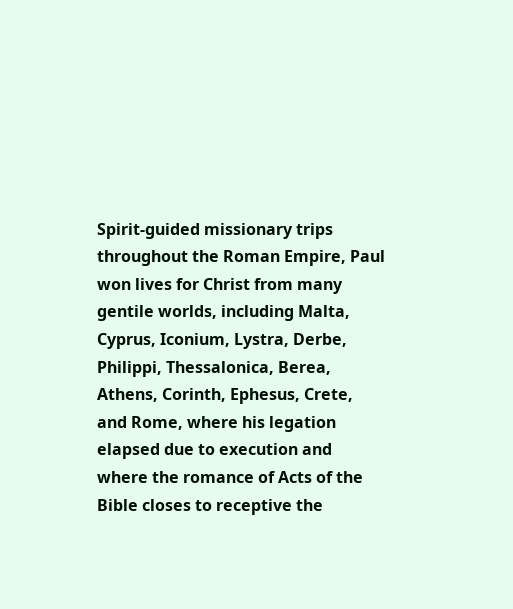Spirit-guided missionary trips throughout the Roman Empire, Paul won lives for Christ from many gentile worlds, including Malta, Cyprus, Iconium, Lystra, Derbe, Philippi, Thessalonica, Berea, Athens, Corinth, Ephesus, Crete, and Rome, where his legation elapsed due to execution and where the romance of Acts of the Bible closes to receptive the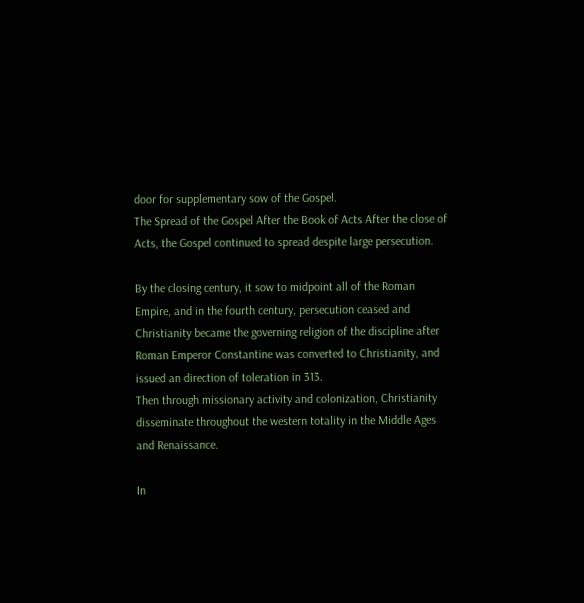door for supplementary sow of the Gospel.
The Spread of the Gospel After the Book of Acts After the close of Acts, the Gospel continued to spread despite large persecution.

By the closing century, it sow to midpoint all of the Roman Empire, and in the fourth century, persecution ceased and Christianity became the governing religion of the discipline after Roman Emperor Constantine was converted to Christianity, and issued an direction of toleration in 313.
Then through missionary activity and colonization, Christianity disseminate throughout the western totality in the Middle Ages and Renaissance.

In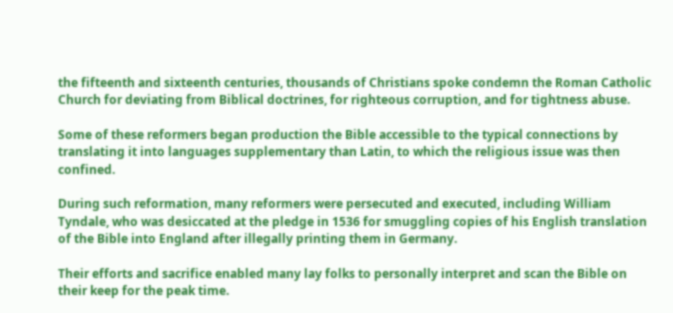the fifteenth and sixteenth centuries, thousands of Christians spoke condemn the Roman Catholic Church for deviating from Biblical doctrines, for righteous corruption, and for tightness abuse.

Some of these reformers began production the Bible accessible to the typical connections by translating it into languages supplementary than Latin, to which the religious issue was then confined.

During such reformation, many reformers were persecuted and executed, including William Tyndale, who was desiccated at the pledge in 1536 for smuggling copies of his English translation of the Bible into England after illegally printing them in Germany.

Their efforts and sacrifice enabled many lay folks to personally interpret and scan the Bible on their keep for the peak time.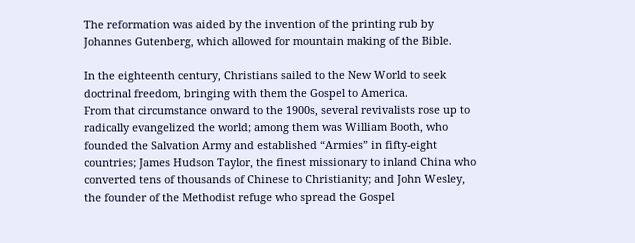The reformation was aided by the invention of the printing rub by Johannes Gutenberg, which allowed for mountain making of the Bible.

In the eighteenth century, Christians sailed to the New World to seek doctrinal freedom, bringing with them the Gospel to America.
From that circumstance onward to the 1900s, several revivalists rose up to radically evangelized the world; among them was William Booth, who founded the Salvation Army and established “Armies” in fifty-eight countries; James Hudson Taylor, the finest missionary to inland China who converted tens of thousands of Chinese to Christianity; and John Wesley, the founder of the Methodist refuge who spread the Gospel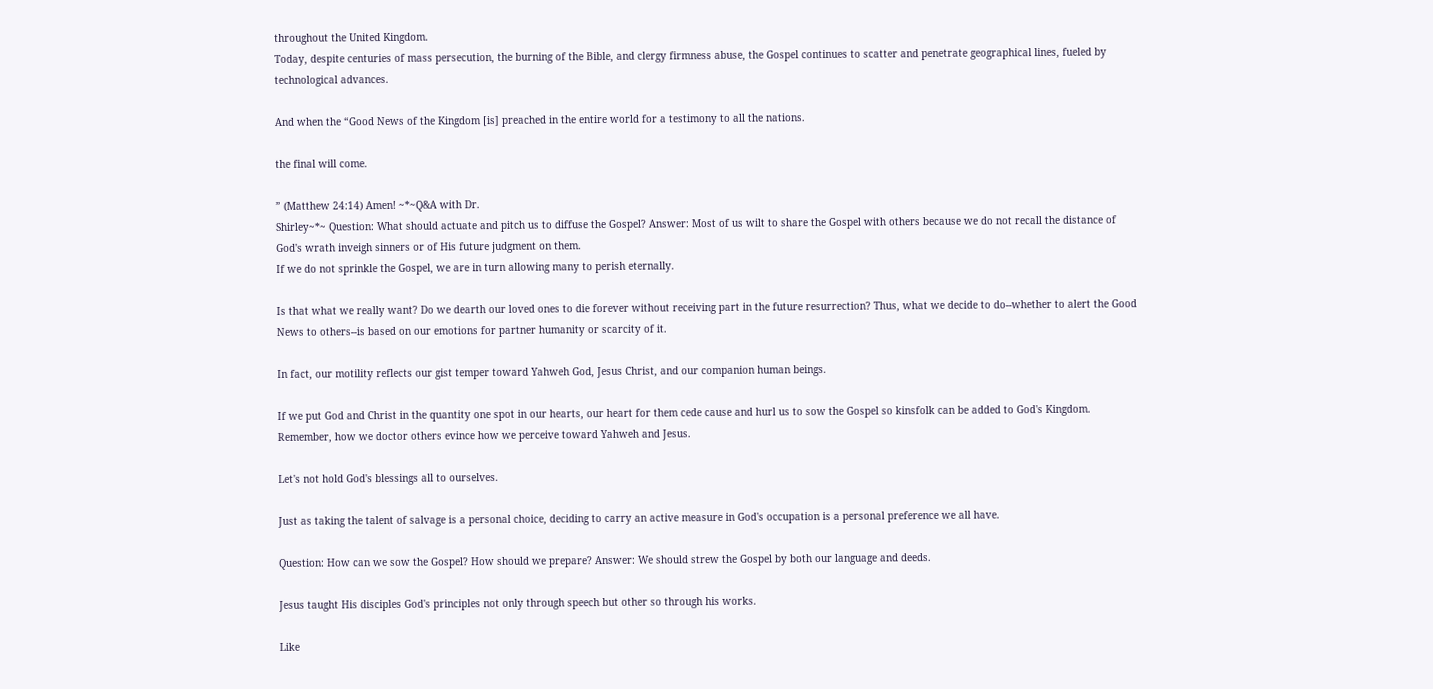throughout the United Kingdom.
Today, despite centuries of mass persecution, the burning of the Bible, and clergy firmness abuse, the Gospel continues to scatter and penetrate geographical lines, fueled by technological advances.

And when the “Good News of the Kingdom [is] preached in the entire world for a testimony to all the nations.

the final will come.

” (Matthew 24:14) Amen! ~*~Q&A with Dr.
Shirley~*~ Question: What should actuate and pitch us to diffuse the Gospel? Answer: Most of us wilt to share the Gospel with others because we do not recall the distance of God's wrath inveigh sinners or of His future judgment on them.
If we do not sprinkle the Gospel, we are in turn allowing many to perish eternally.

Is that what we really want? Do we dearth our loved ones to die forever without receiving part in the future resurrection? Thus, what we decide to do--whether to alert the Good News to others--is based on our emotions for partner humanity or scarcity of it.

In fact, our motility reflects our gist temper toward Yahweh God, Jesus Christ, and our companion human beings.

If we put God and Christ in the quantity one spot in our hearts, our heart for them cede cause and hurl us to sow the Gospel so kinsfolk can be added to God's Kingdom.
Remember, how we doctor others evince how we perceive toward Yahweh and Jesus.

Let's not hold God's blessings all to ourselves.

Just as taking the talent of salvage is a personal choice, deciding to carry an active measure in God's occupation is a personal preference we all have.

Question: How can we sow the Gospel? How should we prepare? Answer: We should strew the Gospel by both our language and deeds.

Jesus taught His disciples God's principles not only through speech but other so through his works.

Like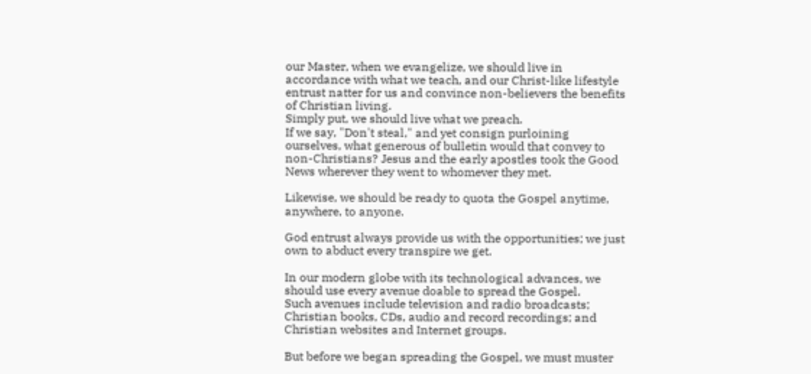our Master, when we evangelize, we should live in accordance with what we teach, and our Christ-like lifestyle entrust natter for us and convince non-believers the benefits of Christian living.
Simply put, we should live what we preach.
If we say, "Don't steal," and yet consign purloining ourselves, what generous of bulletin would that convey to non-Christians? Jesus and the early apostles took the Good News wherever they went to whomever they met.

Likewise, we should be ready to quota the Gospel anytime, anywhere, to anyone.

God entrust always provide us with the opportunities; we just own to abduct every transpire we get.

In our modern globe with its technological advances, we should use every avenue doable to spread the Gospel.
Such avenues include television and radio broadcasts; Christian books, CDs, audio and record recordings; and Christian websites and Internet groups.

But before we began spreading the Gospel, we must muster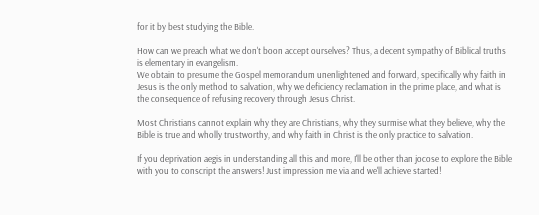for it by best studying the Bible.

How can we preach what we don't boon accept ourselves? Thus, a decent sympathy of Biblical truths is elementary in evangelism.
We obtain to presume the Gospel memorandum unenlightened and forward, specifically why faith in Jesus is the only method to salvation, why we deficiency reclamation in the prime place, and what is the consequence of refusing recovery through Jesus Christ.

Most Christians cannot explain why they are Christians, why they surmise what they believe, why the Bible is true and wholly trustworthy, and why faith in Christ is the only practice to salvation.

If you deprivation aegis in understanding all this and more, I'll be other than jocose to explore the Bible with you to conscript the answers! Just impression me via and we'll achieve started!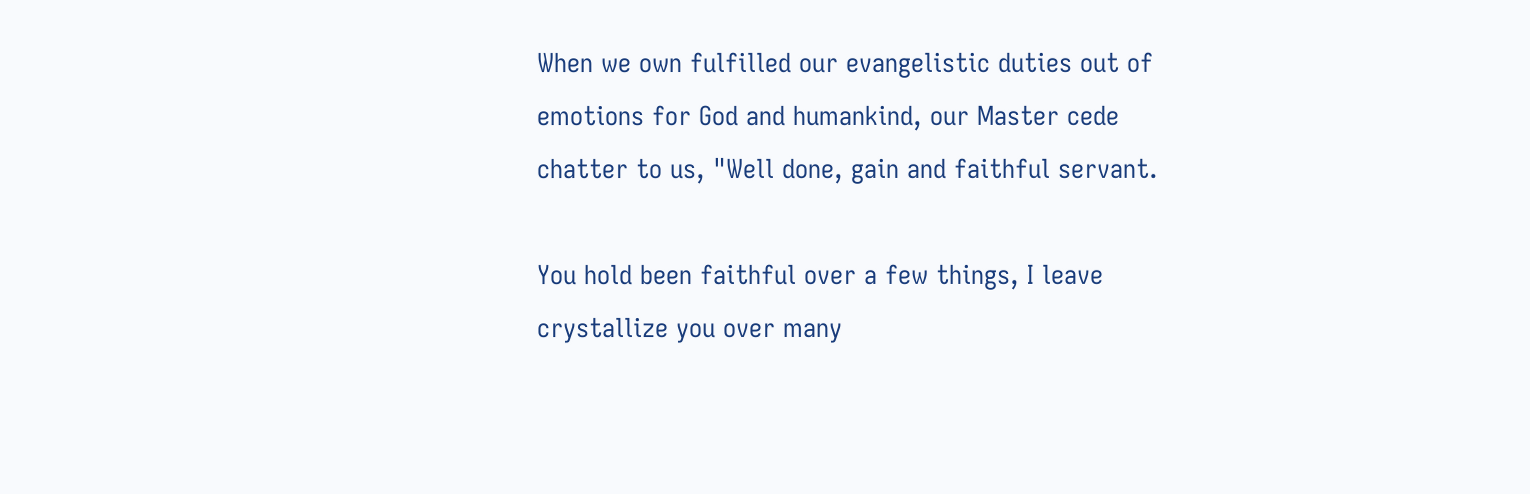When we own fulfilled our evangelistic duties out of emotions for God and humankind, our Master cede chatter to us, "Well done, gain and faithful servant.

You hold been faithful over a few things, I leave crystallize you over many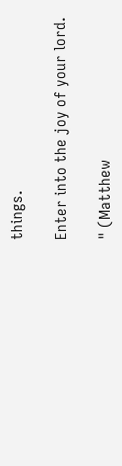things.

Enter into the joy of your lord.

" (Matthew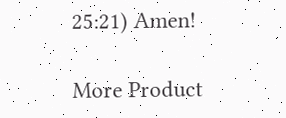25:21) Amen!

More Product